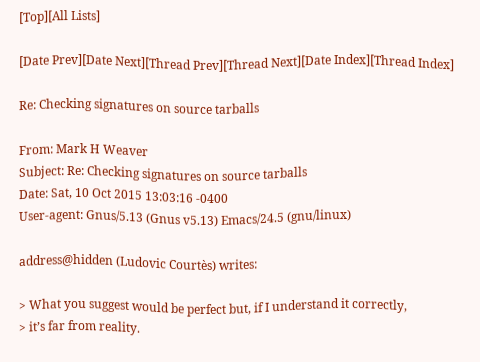[Top][All Lists]

[Date Prev][Date Next][Thread Prev][Thread Next][Date Index][Thread Index]

Re: Checking signatures on source tarballs

From: Mark H Weaver
Subject: Re: Checking signatures on source tarballs
Date: Sat, 10 Oct 2015 13:03:16 -0400
User-agent: Gnus/5.13 (Gnus v5.13) Emacs/24.5 (gnu/linux)

address@hidden (Ludovic Courtès) writes:

> What you suggest would be perfect but, if I understand it correctly,
> it’s far from reality.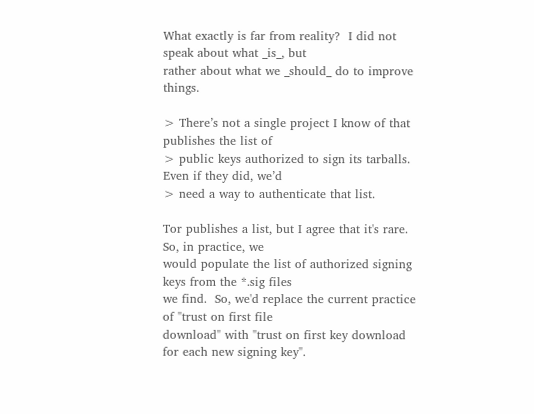What exactly is far from reality?  I did not speak about what _is_, but
rather about what we _should_ do to improve things.

> There’s not a single project I know of that publishes the list of
> public keys authorized to sign its tarballs.  Even if they did, we’d
> need a way to authenticate that list.

Tor publishes a list, but I agree that it's rare.  So, in practice, we
would populate the list of authorized signing keys from the *.sig files
we find.  So, we'd replace the current practice of "trust on first file
download" with "trust on first key download for each new signing key".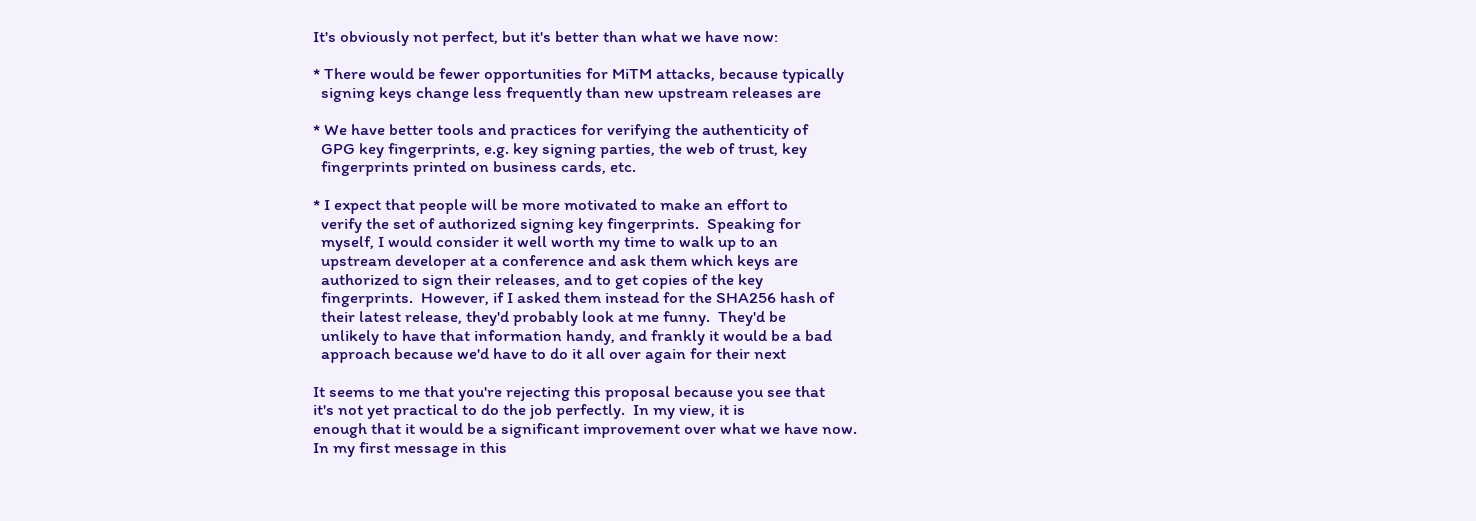It's obviously not perfect, but it's better than what we have now:

* There would be fewer opportunities for MiTM attacks, because typically
  signing keys change less frequently than new upstream releases are

* We have better tools and practices for verifying the authenticity of
  GPG key fingerprints, e.g. key signing parties, the web of trust, key
  fingerprints printed on business cards, etc.

* I expect that people will be more motivated to make an effort to
  verify the set of authorized signing key fingerprints.  Speaking for
  myself, I would consider it well worth my time to walk up to an
  upstream developer at a conference and ask them which keys are
  authorized to sign their releases, and to get copies of the key
  fingerprints.  However, if I asked them instead for the SHA256 hash of
  their latest release, they'd probably look at me funny.  They'd be
  unlikely to have that information handy, and frankly it would be a bad
  approach because we'd have to do it all over again for their next

It seems to me that you're rejecting this proposal because you see that
it's not yet practical to do the job perfectly.  In my view, it is
enough that it would be a significant improvement over what we have now.
In my first message in this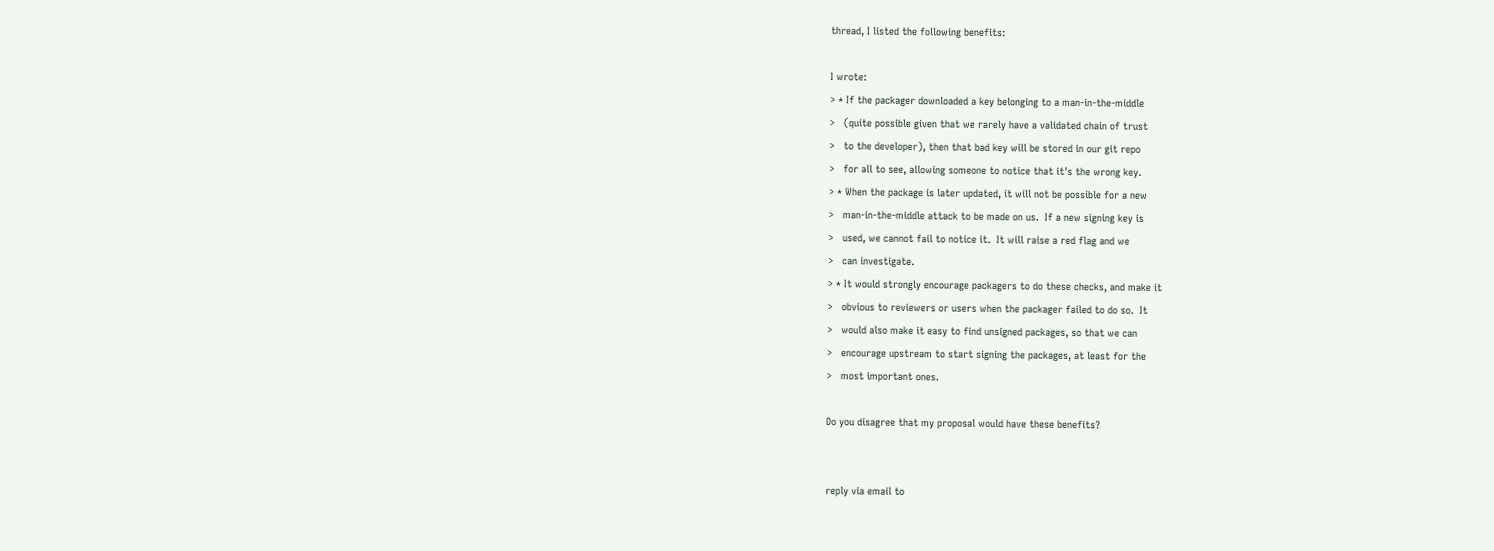thread, I listed the following benefits:

I wrote:
> * If the packager downloaded a key belonging to a man-in-the-middle
>   (quite possible given that we rarely have a validated chain of trust
>   to the developer), then that bad key will be stored in our git repo
>   for all to see, allowing someone to notice that it's the wrong key.
> * When the package is later updated, it will not be possible for a new
>   man-in-the-middle attack to be made on us.  If a new signing key is
>   used, we cannot fail to notice it.  It will raise a red flag and we
>   can investigate.
> * It would strongly encourage packagers to do these checks, and make it
>   obvious to reviewers or users when the packager failed to do so.  It
>   would also make it easy to find unsigned packages, so that we can
>   encourage upstream to start signing the packages, at least for the
>   most important ones.

Do you disagree that my proposal would have these benefits?


reply via email to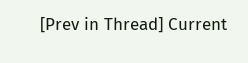[Prev in Thread] Current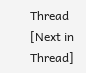Thread [Next in Thread]